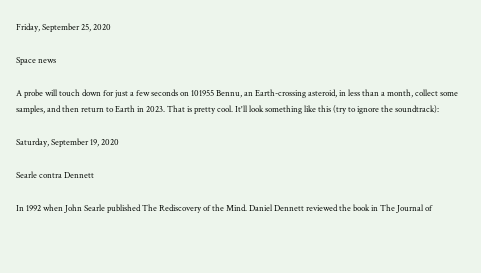Friday, September 25, 2020

Space news

A probe will touch down for just a few seconds on 101955 Bennu, an Earth-crossing asteroid, in less than a month, collect some samples, and then return to Earth in 2023. That is pretty cool. It'll look something like this (try to ignore the soundtrack):

Saturday, September 19, 2020

Searle contra Dennett

In 1992 when John Searle published The Rediscovery of the Mind. Daniel Dennett reviewed the book in The Journal of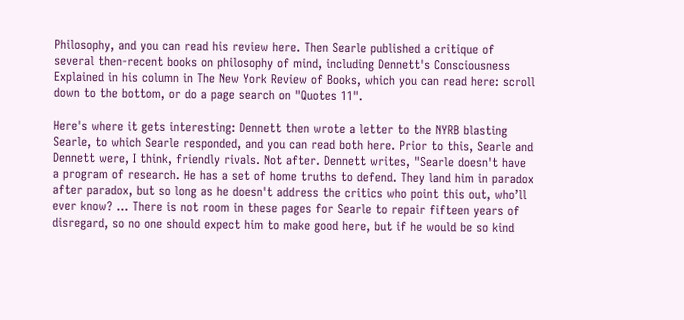Philosophy, and you can read his review here. Then Searle published a critique of several then-recent books on philosophy of mind, including Dennett's Consciousness Explained in his column in The New York Review of Books, which you can read here: scroll down to the bottom, or do a page search on "Quotes 11".

Here's where it gets interesting: Dennett then wrote a letter to the NYRB blasting Searle, to which Searle responded, and you can read both here. Prior to this, Searle and Dennett were, I think, friendly rivals. Not after. Dennett writes, "Searle doesn't have a program of research. He has a set of home truths to defend. They land him in paradox after paradox, but so long as he doesn't address the critics who point this out, who’ll ever know? ... There is not room in these pages for Searle to repair fifteen years of disregard, so no one should expect him to make good here, but if he would be so kind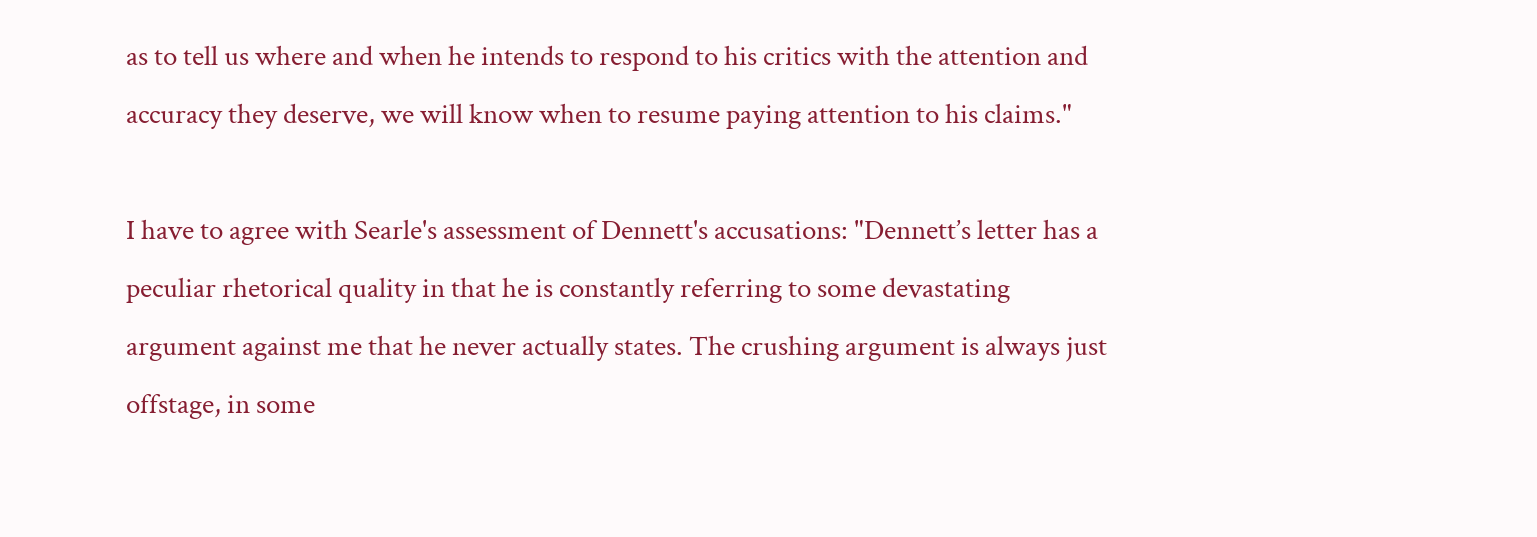as to tell us where and when he intends to respond to his critics with the attention and accuracy they deserve, we will know when to resume paying attention to his claims."

I have to agree with Searle's assessment of Dennett's accusations: "Dennett’s letter has a peculiar rhetorical quality in that he is constantly referring to some devastating argument against me that he never actually states. The crushing argument is always just offstage, in some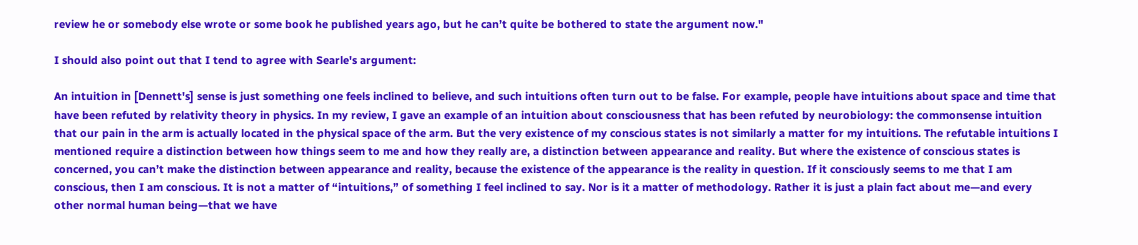review he or somebody else wrote or some book he published years ago, but he can’t quite be bothered to state the argument now."

I should also point out that I tend to agree with Searle's argument:

An intuition in [Dennett's] sense is just something one feels inclined to believe, and such intuitions often turn out to be false. For example, people have intuitions about space and time that have been refuted by relativity theory in physics. In my review, I gave an example of an intuition about consciousness that has been refuted by neurobiology: the commonsense intuition that our pain in the arm is actually located in the physical space of the arm. But the very existence of my conscious states is not similarly a matter for my intuitions. The refutable intuitions I mentioned require a distinction between how things seem to me and how they really are, a distinction between appearance and reality. But where the existence of conscious states is concerned, you can’t make the distinction between appearance and reality, because the existence of the appearance is the reality in question. If it consciously seems to me that I am conscious, then I am conscious. It is not a matter of “intuitions,” of something I feel inclined to say. Nor is it a matter of methodology. Rather it is just a plain fact about me—and every other normal human being—that we have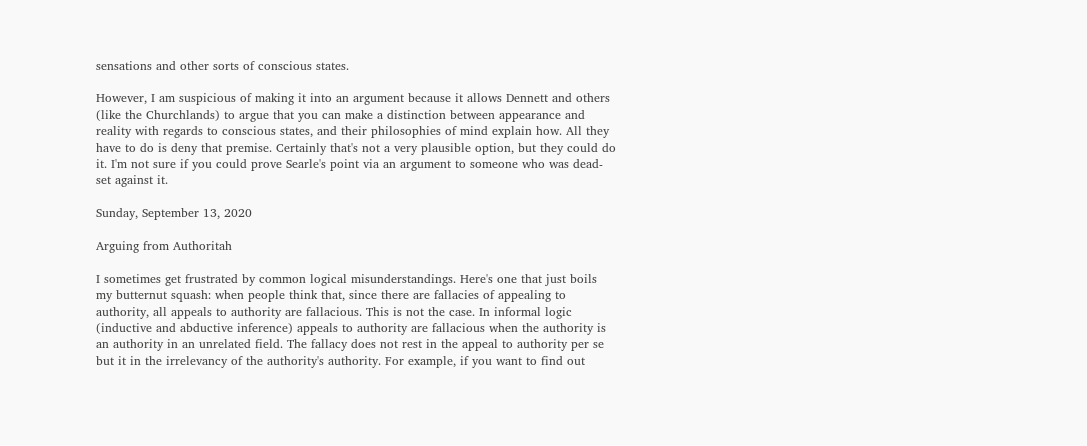sensations and other sorts of conscious states.

However, I am suspicious of making it into an argument because it allows Dennett and others (like the Churchlands) to argue that you can make a distinction between appearance and reality with regards to conscious states, and their philosophies of mind explain how. All they have to do is deny that premise. Certainly that's not a very plausible option, but they could do it. I'm not sure if you could prove Searle's point via an argument to someone who was dead-set against it.

Sunday, September 13, 2020

Arguing from Authoritah

I sometimes get frustrated by common logical misunderstandings. Here's one that just boils my butternut squash: when people think that, since there are fallacies of appealing to authority, all appeals to authority are fallacious. This is not the case. In informal logic (inductive and abductive inference) appeals to authority are fallacious when the authority is an authority in an unrelated field. The fallacy does not rest in the appeal to authority per se but it in the irrelevancy of the authority's authority. For example, if you want to find out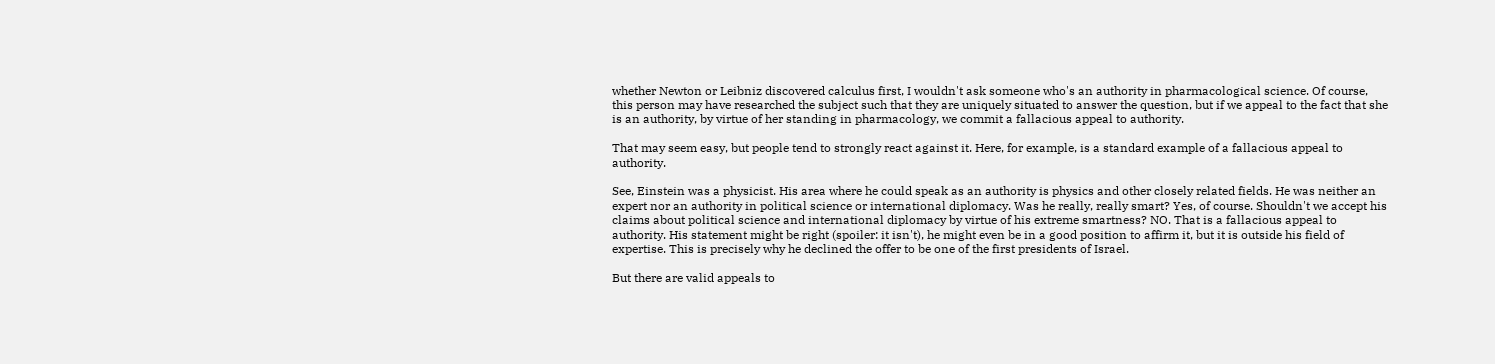whether Newton or Leibniz discovered calculus first, I wouldn't ask someone who's an authority in pharmacological science. Of course, this person may have researched the subject such that they are uniquely situated to answer the question, but if we appeal to the fact that she is an authority, by virtue of her standing in pharmacology, we commit a fallacious appeal to authority.

That may seem easy, but people tend to strongly react against it. Here, for example, is a standard example of a fallacious appeal to authority.

See, Einstein was a physicist. His area where he could speak as an authority is physics and other closely related fields. He was neither an expert nor an authority in political science or international diplomacy. Was he really, really smart? Yes, of course. Shouldn't we accept his claims about political science and international diplomacy by virtue of his extreme smartness? NO. That is a fallacious appeal to authority. His statement might be right (spoiler: it isn't), he might even be in a good position to affirm it, but it is outside his field of expertise. This is precisely why he declined the offer to be one of the first presidents of Israel.

But there are valid appeals to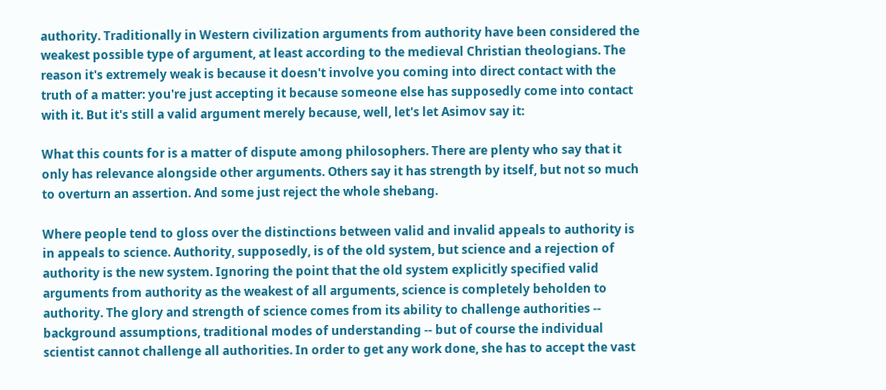authority. Traditionally in Western civilization arguments from authority have been considered the weakest possible type of argument, at least according to the medieval Christian theologians. The reason it's extremely weak is because it doesn't involve you coming into direct contact with the truth of a matter: you're just accepting it because someone else has supposedly come into contact with it. But it's still a valid argument merely because, well, let's let Asimov say it:

What this counts for is a matter of dispute among philosophers. There are plenty who say that it only has relevance alongside other arguments. Others say it has strength by itself, but not so much to overturn an assertion. And some just reject the whole shebang.

Where people tend to gloss over the distinctions between valid and invalid appeals to authority is in appeals to science. Authority, supposedly, is of the old system, but science and a rejection of authority is the new system. Ignoring the point that the old system explicitly specified valid arguments from authority as the weakest of all arguments, science is completely beholden to authority. The glory and strength of science comes from its ability to challenge authorities -- background assumptions, traditional modes of understanding -- but of course the individual scientist cannot challenge all authorities. In order to get any work done, she has to accept the vast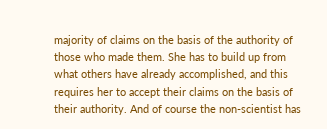majority of claims on the basis of the authority of those who made them. She has to build up from what others have already accomplished, and this requires her to accept their claims on the basis of their authority. And of course the non-scientist has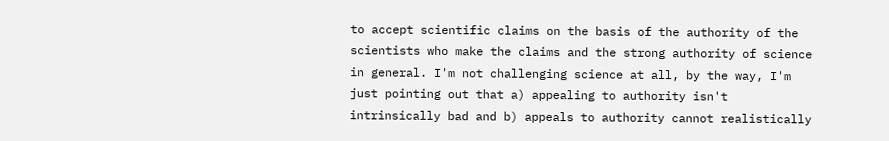to accept scientific claims on the basis of the authority of the scientists who make the claims and the strong authority of science in general. I'm not challenging science at all, by the way, I'm just pointing out that a) appealing to authority isn't intrinsically bad and b) appeals to authority cannot realistically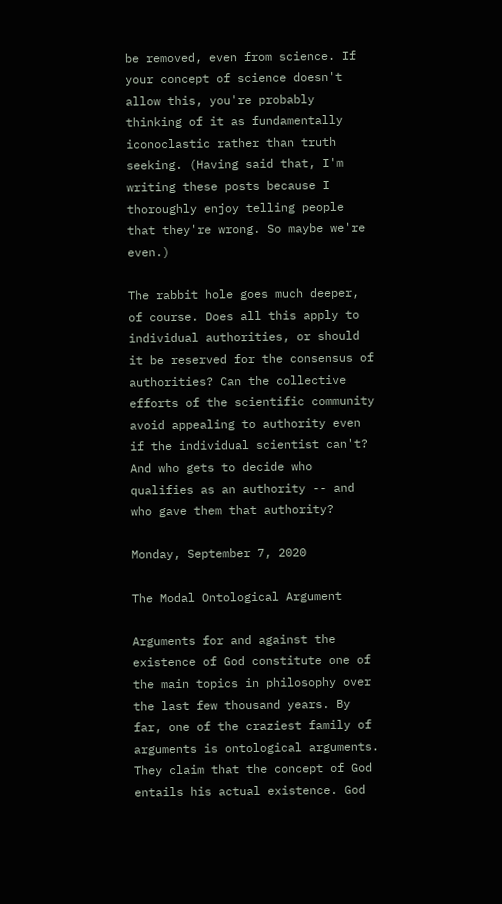be removed, even from science. If your concept of science doesn't allow this, you're probably thinking of it as fundamentally iconoclastic rather than truth seeking. (Having said that, I'm writing these posts because I thoroughly enjoy telling people that they're wrong. So maybe we're even.)

The rabbit hole goes much deeper, of course. Does all this apply to individual authorities, or should it be reserved for the consensus of authorities? Can the collective efforts of the scientific community avoid appealing to authority even if the individual scientist can't? And who gets to decide who qualifies as an authority -- and who gave them that authority?

Monday, September 7, 2020

The Modal Ontological Argument

Arguments for and against the existence of God constitute one of the main topics in philosophy over the last few thousand years. By far, one of the craziest family of arguments is ontological arguments. They claim that the concept of God entails his actual existence. God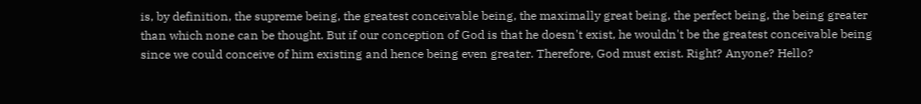is, by definition, the supreme being, the greatest conceivable being, the maximally great being, the perfect being, the being greater than which none can be thought. But if our conception of God is that he doesn't exist, he wouldn't be the greatest conceivable being since we could conceive of him existing and hence being even greater. Therefore, God must exist. Right? Anyone? Hello?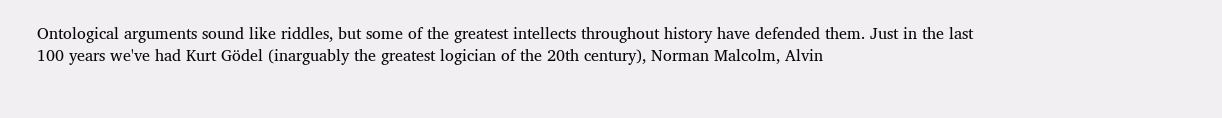Ontological arguments sound like riddles, but some of the greatest intellects throughout history have defended them. Just in the last 100 years we've had Kurt Gödel (inarguably the greatest logician of the 20th century), Norman Malcolm, Alvin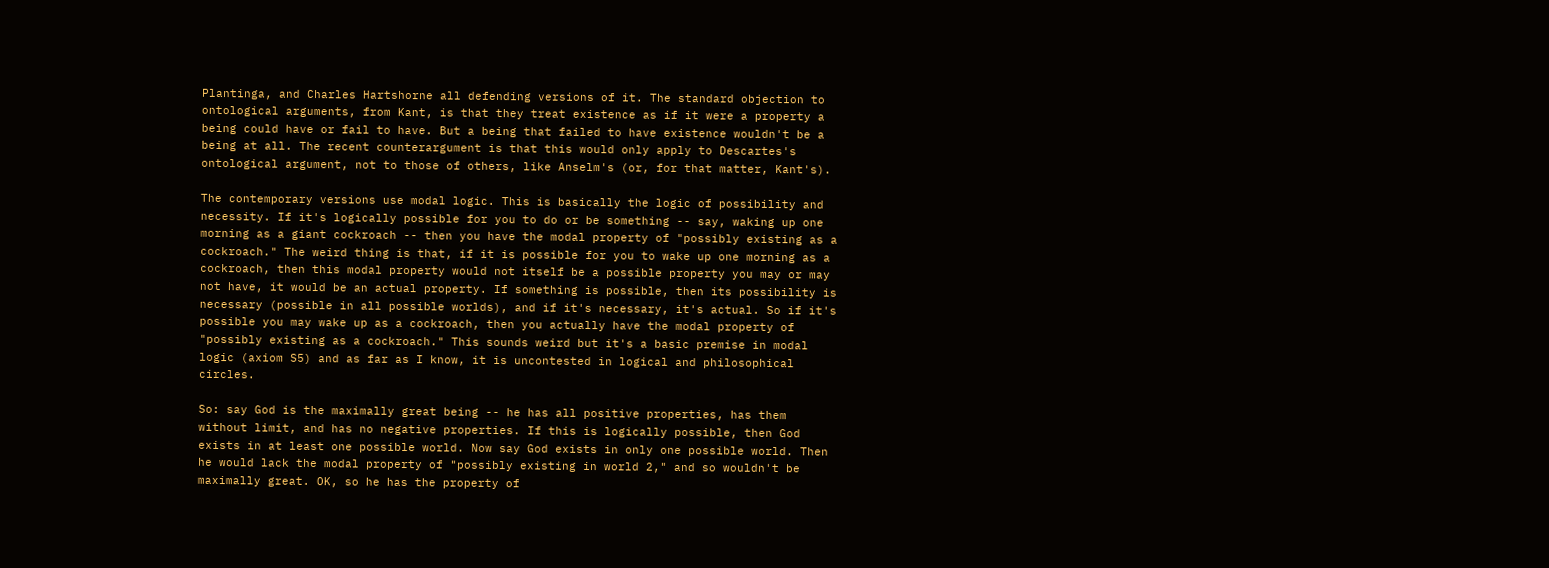Plantinga, and Charles Hartshorne all defending versions of it. The standard objection to ontological arguments, from Kant, is that they treat existence as if it were a property a being could have or fail to have. But a being that failed to have existence wouldn't be a being at all. The recent counterargument is that this would only apply to Descartes's ontological argument, not to those of others, like Anselm's (or, for that matter, Kant's).

The contemporary versions use modal logic. This is basically the logic of possibility and necessity. If it's logically possible for you to do or be something -- say, waking up one morning as a giant cockroach -- then you have the modal property of "possibly existing as a cockroach." The weird thing is that, if it is possible for you to wake up one morning as a cockroach, then this modal property would not itself be a possible property you may or may not have, it would be an actual property. If something is possible, then its possibility is necessary (possible in all possible worlds), and if it's necessary, it's actual. So if it's possible you may wake up as a cockroach, then you actually have the modal property of "possibly existing as a cockroach." This sounds weird but it's a basic premise in modal logic (axiom S5) and as far as I know, it is uncontested in logical and philosophical circles.

So: say God is the maximally great being -- he has all positive properties, has them without limit, and has no negative properties. If this is logically possible, then God exists in at least one possible world. Now say God exists in only one possible world. Then he would lack the modal property of "possibly existing in world 2," and so wouldn't be maximally great. OK, so he has the property of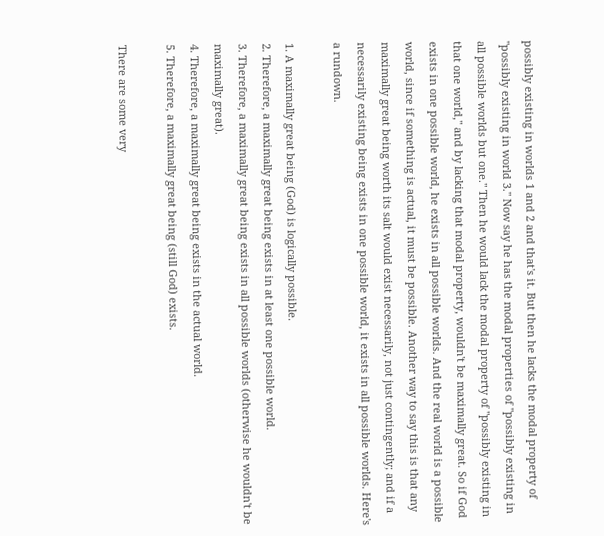possibly existing in worlds 1 and 2 and that's it. But then he lacks the modal property of "possibly existing in world 3." Now say he has the modal properties of "possibly existing in all possible worlds but one." Then he would lack the modal property of "possibly existing in that one world," and by lacking that modal property, wouldn't be maximally great. So if God exists in one possible world, he exists in all possible worlds. And the real world is a possible world, since if something is actual, it must be possible. Another way to say this is that any maximally great being worth its salt would exist necessarily, not just contingently; and if a necessarily existing being exists in one possible world, it exists in all possible worlds. Here's a rundown.

1. A maximally great being (God) is logically possible.
2. Therefore, a maximally great being exists in at least one possible world.
3. Therefore, a maximally great being exists in all possible worlds (otherwise he wouldn't be maximally great).
4. Therefore, a maximally great being exists in the actual world.
5. Therefore, a maximally great being (still God) exists.

There are some very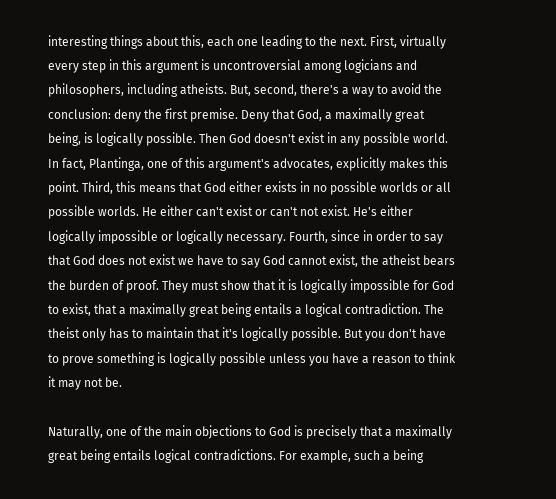interesting things about this, each one leading to the next. First, virtually every step in this argument is uncontroversial among logicians and philosophers, including atheists. But, second, there's a way to avoid the conclusion: deny the first premise. Deny that God, a maximally great being, is logically possible. Then God doesn't exist in any possible world. In fact, Plantinga, one of this argument's advocates, explicitly makes this point. Third, this means that God either exists in no possible worlds or all possible worlds. He either can't exist or can't not exist. He's either logically impossible or logically necessary. Fourth, since in order to say that God does not exist we have to say God cannot exist, the atheist bears the burden of proof. They must show that it is logically impossible for God to exist, that a maximally great being entails a logical contradiction. The theist only has to maintain that it's logically possible. But you don't have to prove something is logically possible unless you have a reason to think it may not be.

Naturally, one of the main objections to God is precisely that a maximally great being entails logical contradictions. For example, such a being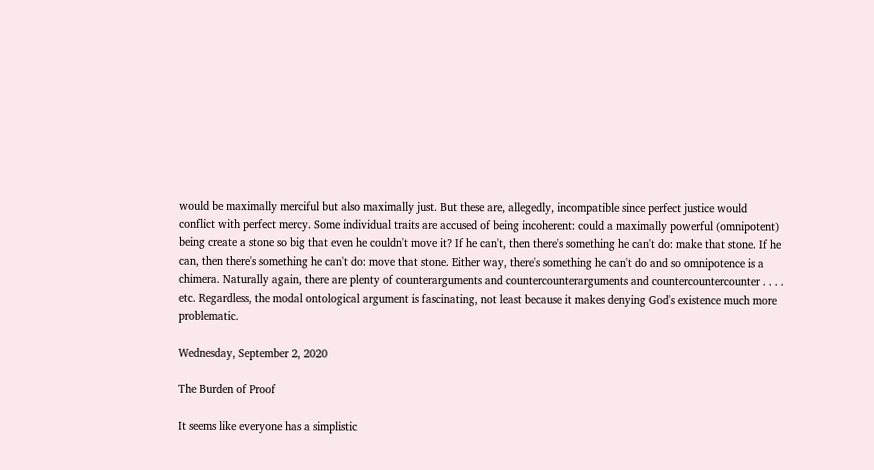would be maximally merciful but also maximally just. But these are, allegedly, incompatible since perfect justice would conflict with perfect mercy. Some individual traits are accused of being incoherent: could a maximally powerful (omnipotent) being create a stone so big that even he couldn't move it? If he can't, then there's something he can't do: make that stone. If he can, then there's something he can't do: move that stone. Either way, there's something he can't do and so omnipotence is a chimera. Naturally again, there are plenty of counterarguments and countercounterarguments and countercountercounter . . . . etc. Regardless, the modal ontological argument is fascinating, not least because it makes denying God's existence much more problematic.

Wednesday, September 2, 2020

The Burden of Proof

It seems like everyone has a simplistic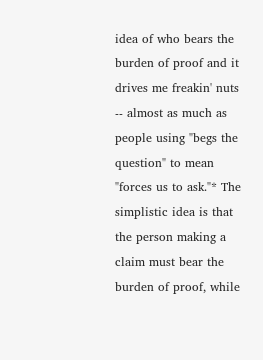idea of who bears the burden of proof and it drives me freakin' nuts -- almost as much as people using "begs the question" to mean "forces us to ask."* The simplistic idea is that the person making a claim must bear the burden of proof, while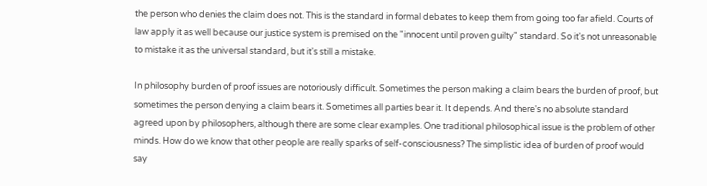the person who denies the claim does not. This is the standard in formal debates to keep them from going too far afield. Courts of law apply it as well because our justice system is premised on the "innocent until proven guilty" standard. So it's not unreasonable to mistake it as the universal standard, but it's still a mistake.

In philosophy burden of proof issues are notoriously difficult. Sometimes the person making a claim bears the burden of proof, but sometimes the person denying a claim bears it. Sometimes all parties bear it. It depends. And there's no absolute standard agreed upon by philosophers, although there are some clear examples. One traditional philosophical issue is the problem of other minds. How do we know that other people are really sparks of self-consciousness? The simplistic idea of burden of proof would say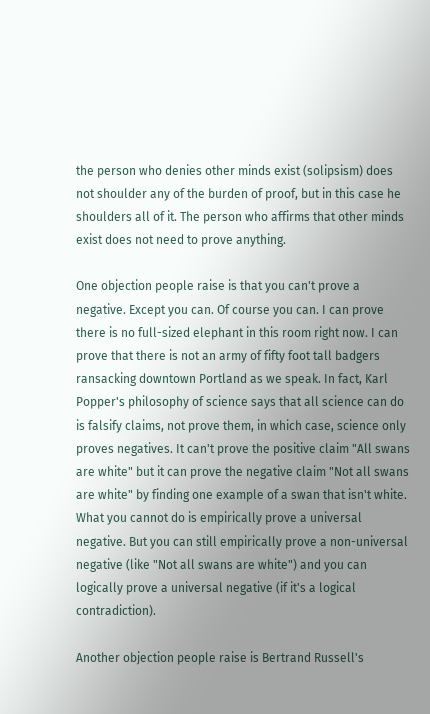the person who denies other minds exist (solipsism) does not shoulder any of the burden of proof, but in this case he shoulders all of it. The person who affirms that other minds exist does not need to prove anything.

One objection people raise is that you can't prove a negative. Except you can. Of course you can. I can prove there is no full-sized elephant in this room right now. I can prove that there is not an army of fifty foot tall badgers ransacking downtown Portland as we speak. In fact, Karl Popper's philosophy of science says that all science can do is falsify claims, not prove them, in which case, science only proves negatives. It can't prove the positive claim "All swans are white" but it can prove the negative claim "Not all swans are white" by finding one example of a swan that isn't white. What you cannot do is empirically prove a universal negative. But you can still empirically prove a non-universal negative (like "Not all swans are white") and you can logically prove a universal negative (if it's a logical contradiction).

Another objection people raise is Bertrand Russell's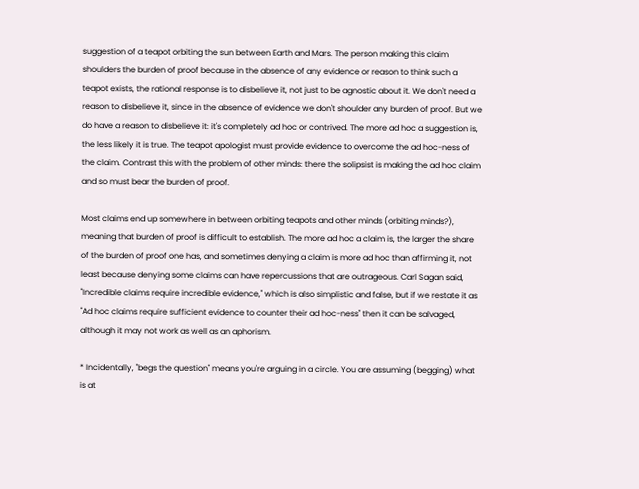suggestion of a teapot orbiting the sun between Earth and Mars. The person making this claim shoulders the burden of proof because in the absence of any evidence or reason to think such a teapot exists, the rational response is to disbelieve it, not just to be agnostic about it. We don't need a reason to disbelieve it, since in the absence of evidence we don't shoulder any burden of proof. But we do have a reason to disbelieve it: it's completely ad hoc or contrived. The more ad hoc a suggestion is, the less likely it is true. The teapot apologist must provide evidence to overcome the ad hoc-ness of the claim. Contrast this with the problem of other minds: there the solipsist is making the ad hoc claim and so must bear the burden of proof.

Most claims end up somewhere in between orbiting teapots and other minds (orbiting minds?), meaning that burden of proof is difficult to establish. The more ad hoc a claim is, the larger the share of the burden of proof one has, and sometimes denying a claim is more ad hoc than affirming it, not least because denying some claims can have repercussions that are outrageous. Carl Sagan said, "Incredible claims require incredible evidence," which is also simplistic and false, but if we restate it as "Ad hoc claims require sufficient evidence to counter their ad hoc-ness" then it can be salvaged, although it may not work as well as an aphorism.

* Incidentally, "begs the question" means you're arguing in a circle. You are assuming (begging) what is at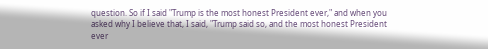question. So if I said "Trump is the most honest President ever," and when you asked why I believe that, I said, "Trump said so, and the most honest President ever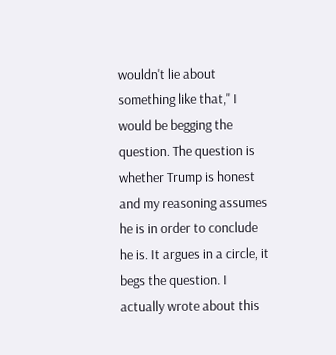wouldn't lie about something like that," I would be begging the question. The question is whether Trump is honest and my reasoning assumes he is in order to conclude he is. It argues in a circle, it begs the question. I actually wrote about this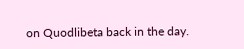on Quodlibeta back in the day.